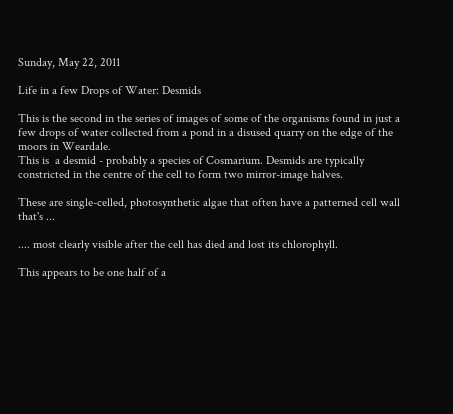Sunday, May 22, 2011

Life in a few Drops of Water: Desmids

This is the second in the series of images of some of the organisms found in just a few drops of water collected from a pond in a disused quarry on the edge of the moors in Weardale.
This is  a desmid - probably a species of Cosmarium. Desmids are typically constricted in the centre of the cell to form two mirror-image halves.

These are single-celled, photosynthetic algae that often have a patterned cell wall that's ...

.... most clearly visible after the cell has died and lost its chlorophyll.

This appears to be one half of a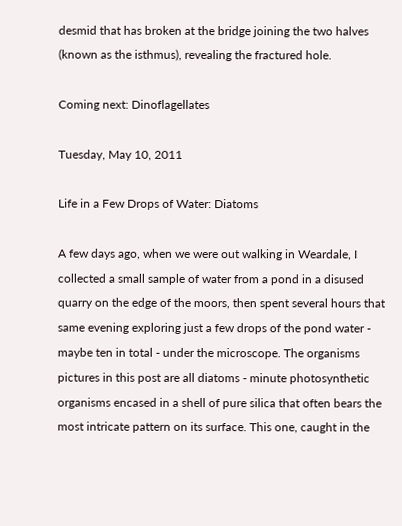desmid that has broken at the bridge joining the two halves (known as the isthmus), revealing the fractured hole.

Coming next: Dinoflagellates

Tuesday, May 10, 2011

Life in a Few Drops of Water: Diatoms

A few days ago, when we were out walking in Weardale, I collected a small sample of water from a pond in a disused quarry on the edge of the moors, then spent several hours that same evening exploring just a few drops of the pond water - maybe ten in total - under the microscope. The organisms pictures in this post are all diatoms - minute photosynthetic organisms encased in a shell of pure silica that often bears the most intricate pattern on its surface. This one, caught in the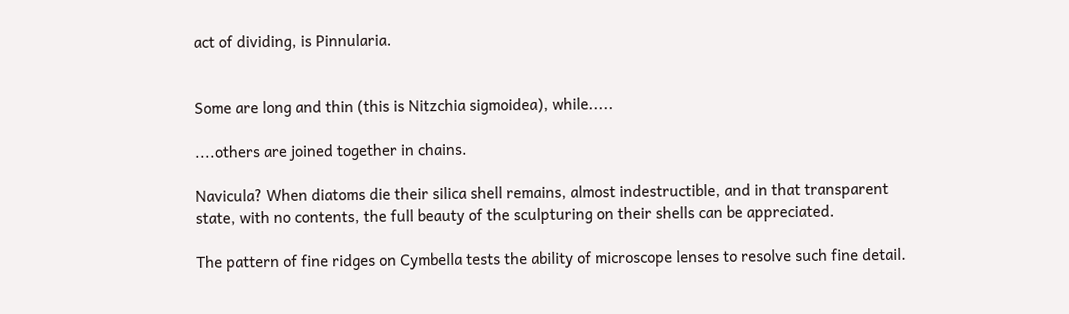act of dividing, is Pinnularia.


Some are long and thin (this is Nitzchia sigmoidea), while.....

....others are joined together in chains.

Navicula? When diatoms die their silica shell remains, almost indestructible, and in that transparent state, with no contents, the full beauty of the sculpturing on their shells can be appreciated.

The pattern of fine ridges on Cymbella tests the ability of microscope lenses to resolve such fine detail.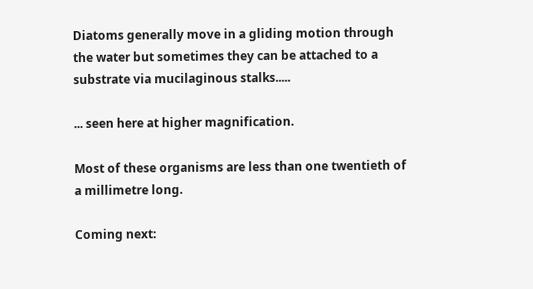Diatoms generally move in a gliding motion through the water but sometimes they can be attached to a substrate via mucilaginous stalks.....

... seen here at higher magnification.

Most of these organisms are less than one twentieth of a millimetre long.

Coming next: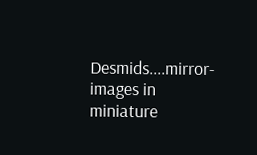Desmids....mirror-images in miniature